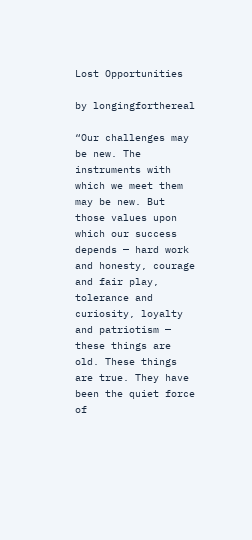Lost Opportunities

by longingforthereal

“Our challenges may be new. The instruments with which we meet them may be new. But those values upon which our success depends — hard work and honesty, courage and fair play, tolerance and curiosity, loyalty and patriotism — these things are old. These things are true. They have been the quiet force of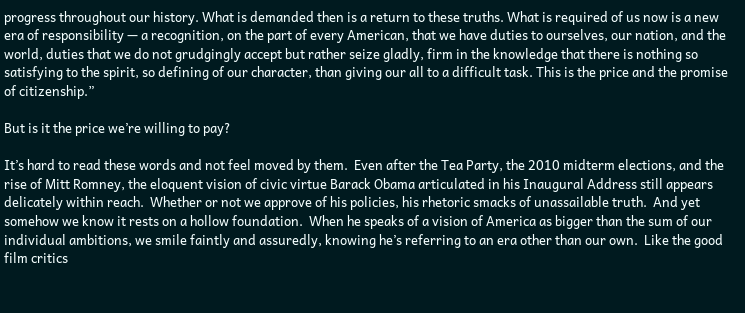progress throughout our history. What is demanded then is a return to these truths. What is required of us now is a new era of responsibility — a recognition, on the part of every American, that we have duties to ourselves, our nation, and the world, duties that we do not grudgingly accept but rather seize gladly, firm in the knowledge that there is nothing so satisfying to the spirit, so defining of our character, than giving our all to a difficult task. This is the price and the promise of citizenship.”

But is it the price we’re willing to pay?

It’s hard to read these words and not feel moved by them.  Even after the Tea Party, the 2010 midterm elections, and the rise of Mitt Romney, the eloquent vision of civic virtue Barack Obama articulated in his Inaugural Address still appears delicately within reach.  Whether or not we approve of his policies, his rhetoric smacks of unassailable truth.  And yet somehow we know it rests on a hollow foundation.  When he speaks of a vision of America as bigger than the sum of our individual ambitions, we smile faintly and assuredly, knowing he’s referring to an era other than our own.  Like the good film critics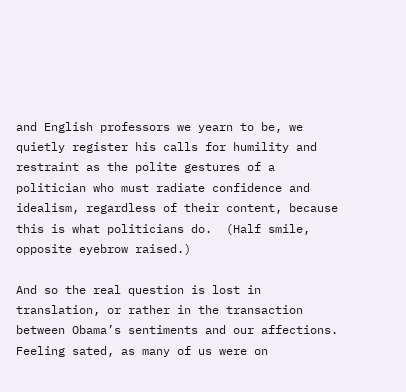and English professors we yearn to be, we quietly register his calls for humility and restraint as the polite gestures of a politician who must radiate confidence and idealism, regardless of their content, because this is what politicians do.  (Half smile, opposite eyebrow raised.)

And so the real question is lost in translation, or rather in the transaction between Obama’s sentiments and our affections.  Feeling sated, as many of us were on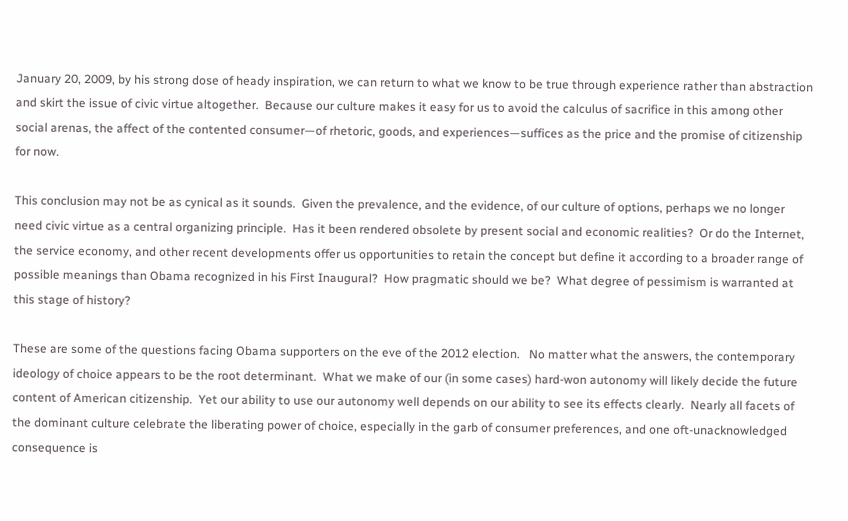January 20, 2009, by his strong dose of heady inspiration, we can return to what we know to be true through experience rather than abstraction and skirt the issue of civic virtue altogether.  Because our culture makes it easy for us to avoid the calculus of sacrifice in this among other social arenas, the affect of the contented consumer—of rhetoric, goods, and experiences—suffices as the price and the promise of citizenship for now.

This conclusion may not be as cynical as it sounds.  Given the prevalence, and the evidence, of our culture of options, perhaps we no longer need civic virtue as a central organizing principle.  Has it been rendered obsolete by present social and economic realities?  Or do the Internet, the service economy, and other recent developments offer us opportunities to retain the concept but define it according to a broader range of possible meanings than Obama recognized in his First Inaugural?  How pragmatic should we be?  What degree of pessimism is warranted at this stage of history?

These are some of the questions facing Obama supporters on the eve of the 2012 election.   No matter what the answers, the contemporary ideology of choice appears to be the root determinant.  What we make of our (in some cases) hard-won autonomy will likely decide the future content of American citizenship.  Yet our ability to use our autonomy well depends on our ability to see its effects clearly.  Nearly all facets of the dominant culture celebrate the liberating power of choice, especially in the garb of consumer preferences, and one oft-unacknowledged consequence is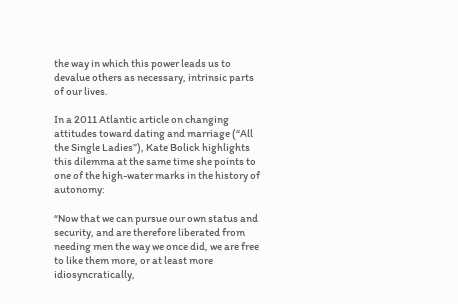the way in which this power leads us to devalue others as necessary, intrinsic parts of our lives.

In a 2011 Atlantic article on changing attitudes toward dating and marriage (“All the Single Ladies”), Kate Bolick highlights this dilemma at the same time she points to one of the high-water marks in the history of autonomy:

“Now that we can pursue our own status and security, and are therefore liberated from needing men the way we once did, we are free to like them more, or at least more idiosyncratically,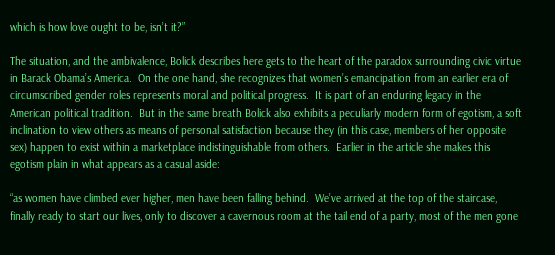which is how love ought to be, isn’t it?”

The situation, and the ambivalence, Bolick describes here gets to the heart of the paradox surrounding civic virtue in Barack Obama’s America.  On the one hand, she recognizes that women’s emancipation from an earlier era of circumscribed gender roles represents moral and political progress.  It is part of an enduring legacy in the American political tradition.  But in the same breath Bolick also exhibits a peculiarly modern form of egotism, a soft inclination to view others as means of personal satisfaction because they (in this case, members of her opposite sex) happen to exist within a marketplace indistinguishable from others.  Earlier in the article she makes this egotism plain in what appears as a casual aside:

“as women have climbed ever higher, men have been falling behind.  We’ve arrived at the top of the staircase, finally ready to start our lives, only to discover a cavernous room at the tail end of a party, most of the men gone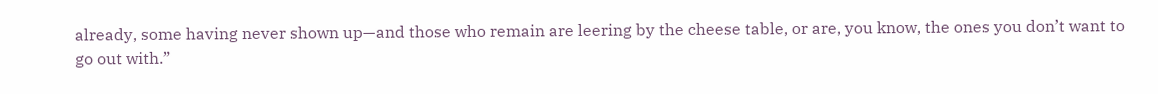already, some having never shown up—and those who remain are leering by the cheese table, or are, you know, the ones you don’t want to go out with.”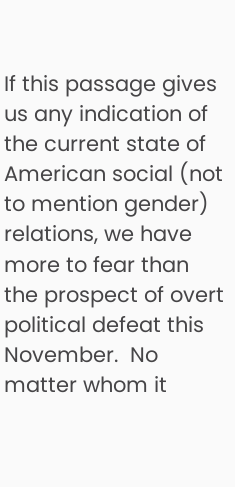If this passage gives us any indication of the current state of American social (not to mention gender) relations, we have more to fear than the prospect of overt political defeat this November.  No matter whom it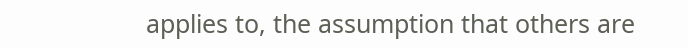applies to, the assumption that others are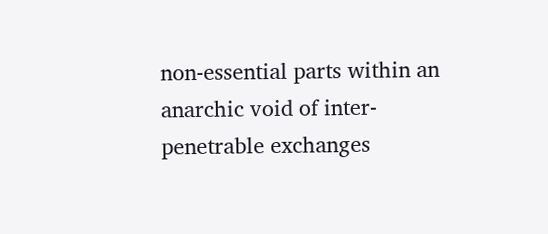non-essential parts within an anarchic void of inter-penetrable exchanges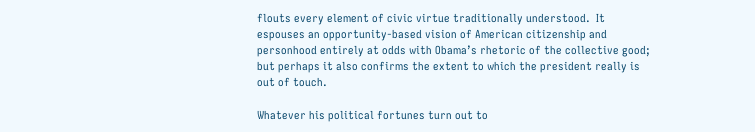flouts every element of civic virtue traditionally understood.  It espouses an opportunity-based vision of American citizenship and personhood entirely at odds with Obama’s rhetoric of the collective good; but perhaps it also confirms the extent to which the president really is out of touch.

Whatever his political fortunes turn out to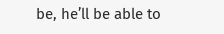be, he’ll be able to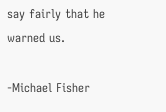say fairly that he warned us.

-Michael Fisher